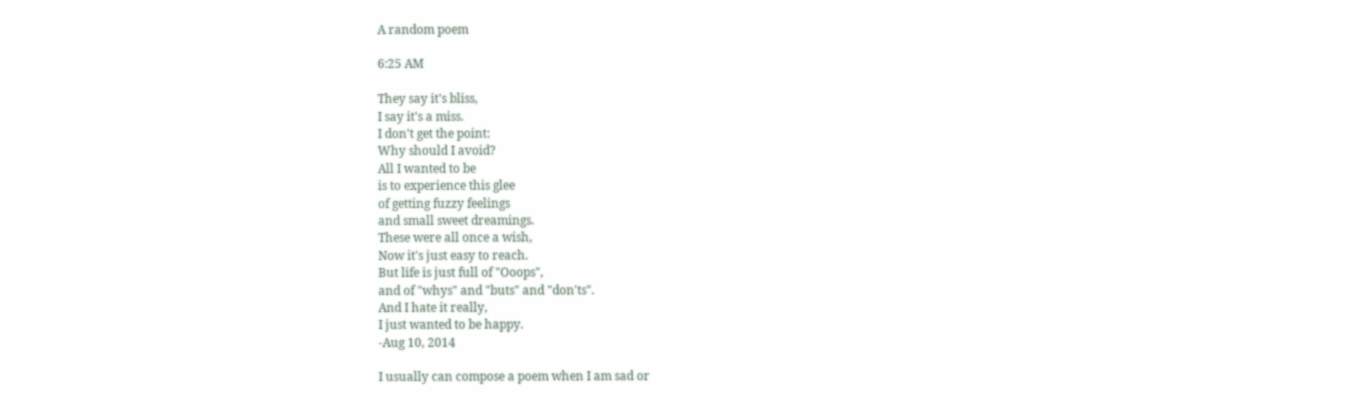A random poem

6:25 AM

They say it's bliss,
I say it's a miss.
I don't get the point:
Why should I avoid?
All I wanted to be
is to experience this glee
of getting fuzzy feelings
and small sweet dreamings.
These were all once a wish,
Now it's just easy to reach.
But life is just full of "Ooops",
and of "whys" and "buts" and "don'ts".
And I hate it really,
I just wanted to be happy.
-Aug 10, 2014

I usually can compose a poem when I am sad or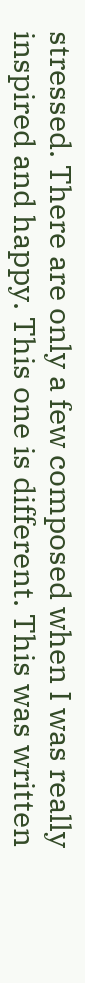stressed. There are only a few composed when I was really inspired and happy. This one is different. This was written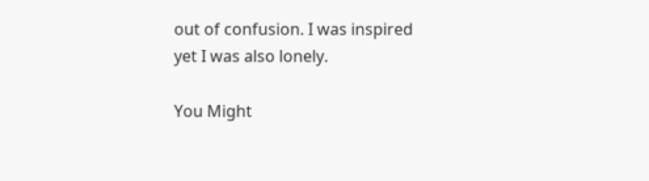out of confusion. I was inspired yet I was also lonely.

You Might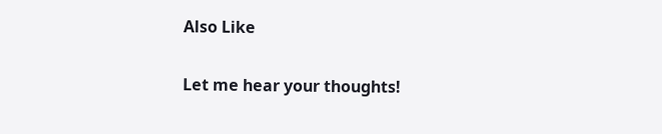Also Like


Let me hear your thoughts!